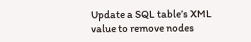Update a SQL table’s XML value to remove nodes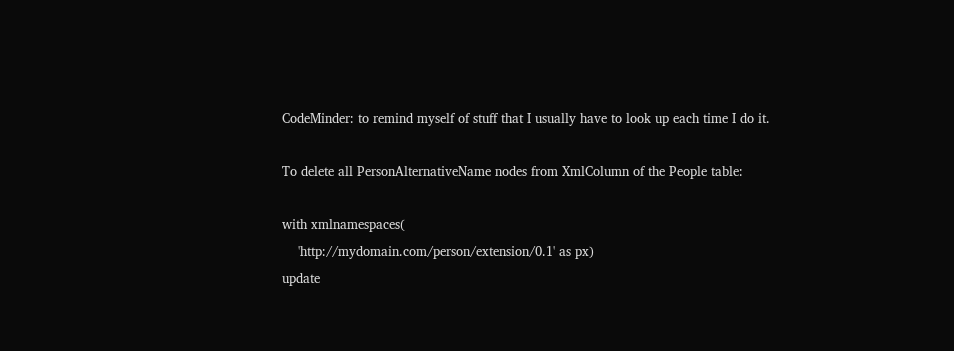CodeMinder: to remind myself of stuff that I usually have to look up each time I do it.

To delete all PersonAlternativeName nodes from XmlColumn of the People table:

with xmlnamespaces(
    'http://mydomain.com/person/extension/0.1' as px)
update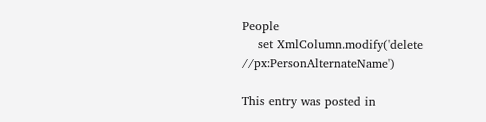People
    set XmlColumn.modify('delete //px:PersonAlternateName')

This entry was posted in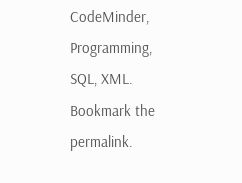CodeMinder, Programming, SQL, XML. Bookmark the permalink.